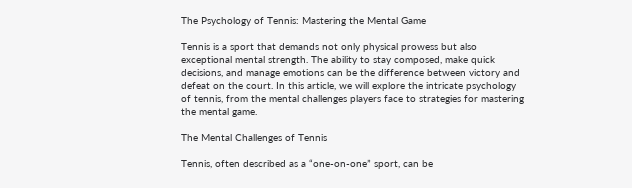The Psychology of Tennis: Mastering the Mental Game

Tennis is a sport that demands not only physical prowess but also exceptional mental strength. The ability to stay composed, make quick decisions, and manage emotions can be the difference between victory and defeat on the court. In this article, we will explore the intricate psychology of tennis, from the mental challenges players face to strategies for mastering the mental game.

The Mental Challenges of Tennis

Tennis, often described as a “one-on-one” sport, can be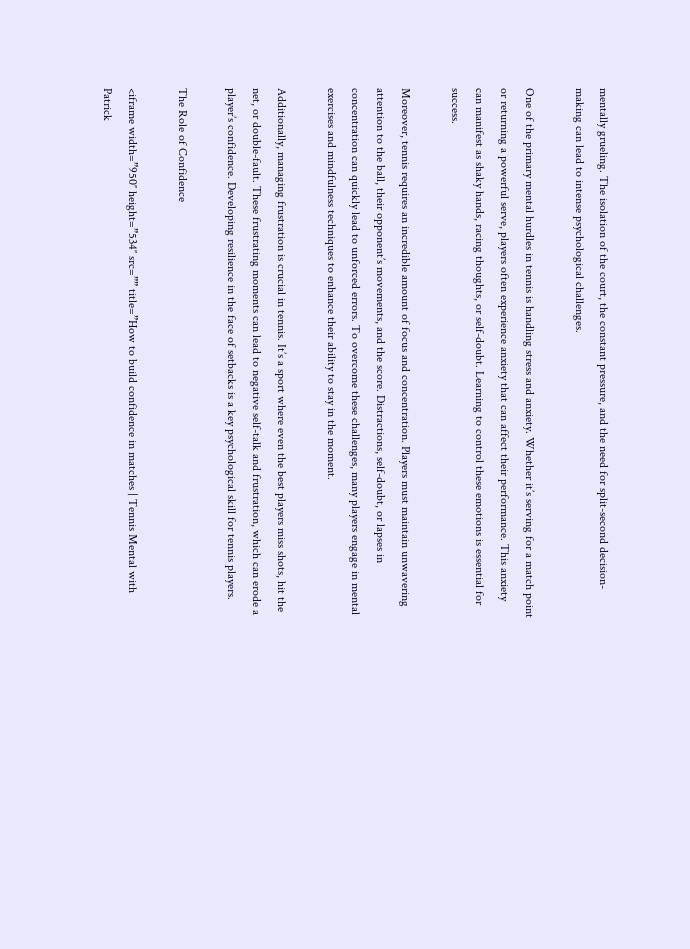mentally grueling. The isolation of the court, the constant pressure, and the need for split-second decision-making can lead to intense psychological challenges.

One of the primary mental hurdles in tennis is handling stress and anxiety. Whether it’s serving for a match point or returning a powerful serve, players often experience anxiety that can affect their performance. This anxiety can manifest as shaky hands, racing thoughts, or self-doubt. Learning to control these emotions is essential for success.

Moreover, tennis requires an incredible amount of focus and concentration. Players must maintain unwavering attention to the ball, their opponent’s movements, and the score. Distractions, self-doubt, or lapses in concentration can quickly lead to unforced errors. To overcome these challenges, many players engage in mental exercises and mindfulness techniques to enhance their ability to stay in the moment.

Additionally, managing frustration is crucial in tennis. It’s a sport where even the best players miss shots, hit the net, or double-fault. These frustrating moments can lead to negative self-talk and frustration, which can erode a player’s confidence. Developing resilience in the face of setbacks is a key psychological skill for tennis players.

The Role of Confidence

<iframe width=”950″ height=”534″ src=”” title=”How to build confidence in matches | Tennis Mental with Patrick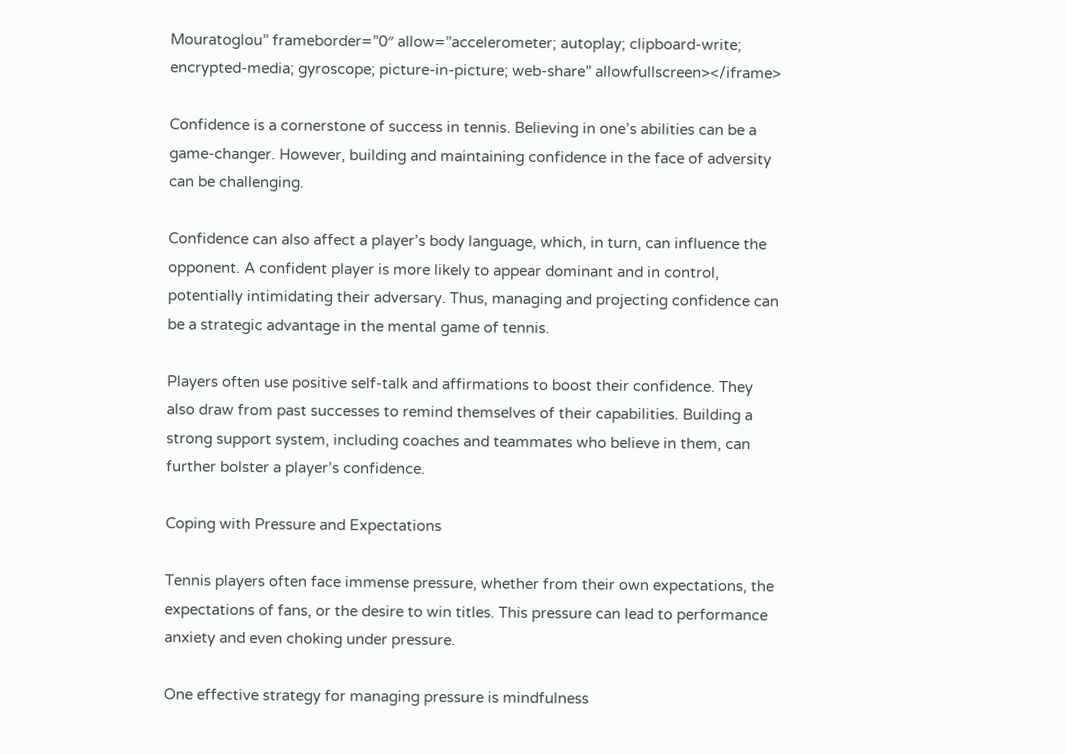Mouratoglou” frameborder=”0″ allow=”accelerometer; autoplay; clipboard-write; encrypted-media; gyroscope; picture-in-picture; web-share” allowfullscreen></iframe>

Confidence is a cornerstone of success in tennis. Believing in one’s abilities can be a game-changer. However, building and maintaining confidence in the face of adversity can be challenging.

Confidence can also affect a player’s body language, which, in turn, can influence the opponent. A confident player is more likely to appear dominant and in control, potentially intimidating their adversary. Thus, managing and projecting confidence can be a strategic advantage in the mental game of tennis.

Players often use positive self-talk and affirmations to boost their confidence. They also draw from past successes to remind themselves of their capabilities. Building a strong support system, including coaches and teammates who believe in them, can further bolster a player’s confidence.

Coping with Pressure and Expectations

Tennis players often face immense pressure, whether from their own expectations, the expectations of fans, or the desire to win titles. This pressure can lead to performance anxiety and even choking under pressure.

One effective strategy for managing pressure is mindfulness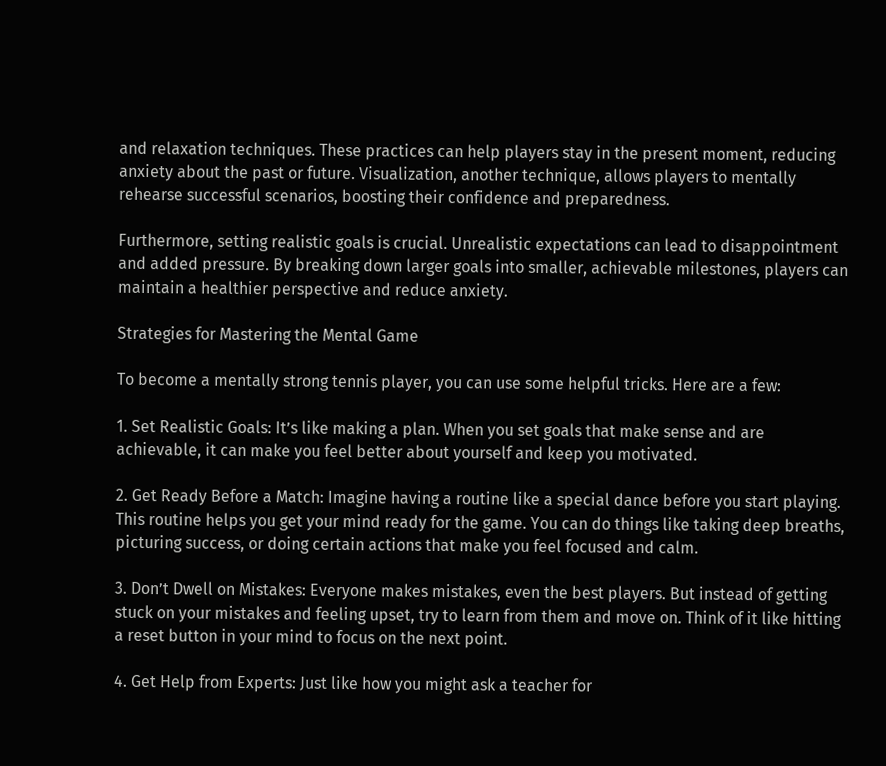and relaxation techniques. These practices can help players stay in the present moment, reducing anxiety about the past or future. Visualization, another technique, allows players to mentally rehearse successful scenarios, boosting their confidence and preparedness.

Furthermore, setting realistic goals is crucial. Unrealistic expectations can lead to disappointment and added pressure. By breaking down larger goals into smaller, achievable milestones, players can maintain a healthier perspective and reduce anxiety.

Strategies for Mastering the Mental Game

To become a mentally strong tennis player, you can use some helpful tricks. Here are a few:

1. Set Realistic Goals: It’s like making a plan. When you set goals that make sense and are achievable, it can make you feel better about yourself and keep you motivated.

2. Get Ready Before a Match: Imagine having a routine like a special dance before you start playing. This routine helps you get your mind ready for the game. You can do things like taking deep breaths, picturing success, or doing certain actions that make you feel focused and calm.

3. Don’t Dwell on Mistakes: Everyone makes mistakes, even the best players. But instead of getting stuck on your mistakes and feeling upset, try to learn from them and move on. Think of it like hitting a reset button in your mind to focus on the next point.

4. Get Help from Experts: Just like how you might ask a teacher for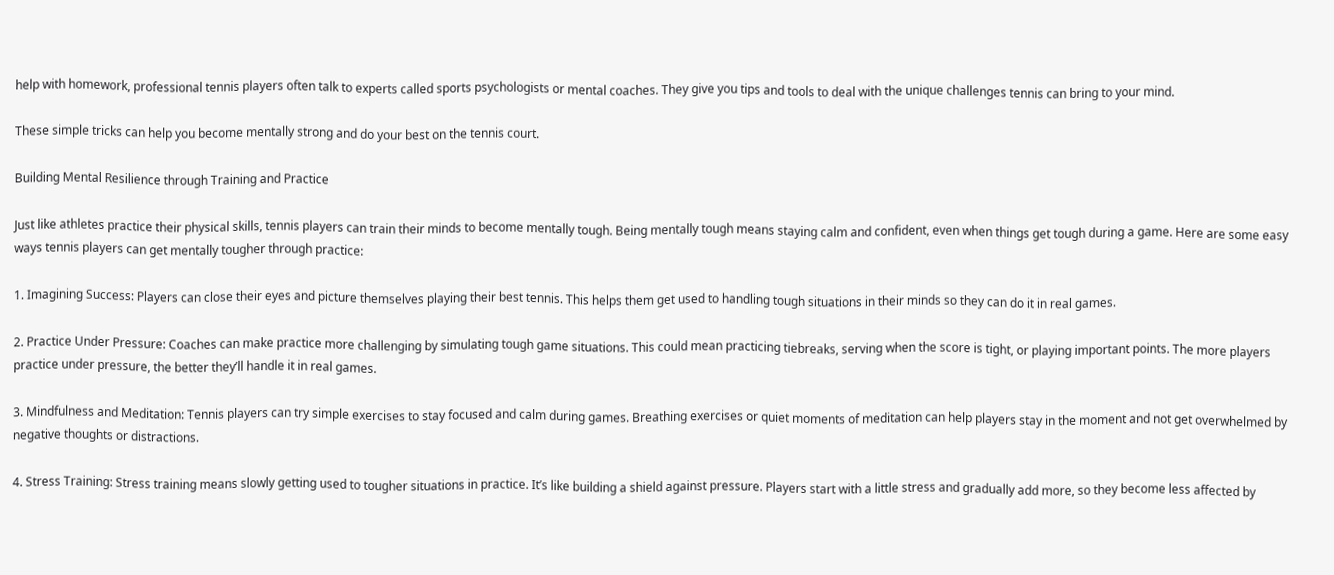help with homework, professional tennis players often talk to experts called sports psychologists or mental coaches. They give you tips and tools to deal with the unique challenges tennis can bring to your mind.

These simple tricks can help you become mentally strong and do your best on the tennis court.

Building Mental Resilience through Training and Practice

Just like athletes practice their physical skills, tennis players can train their minds to become mentally tough. Being mentally tough means staying calm and confident, even when things get tough during a game. Here are some easy ways tennis players can get mentally tougher through practice:

1. Imagining Success: Players can close their eyes and picture themselves playing their best tennis. This helps them get used to handling tough situations in their minds so they can do it in real games.

2. Practice Under Pressure: Coaches can make practice more challenging by simulating tough game situations. This could mean practicing tiebreaks, serving when the score is tight, or playing important points. The more players practice under pressure, the better they’ll handle it in real games.

3. Mindfulness and Meditation: Tennis players can try simple exercises to stay focused and calm during games. Breathing exercises or quiet moments of meditation can help players stay in the moment and not get overwhelmed by negative thoughts or distractions.

4. Stress Training: Stress training means slowly getting used to tougher situations in practice. It’s like building a shield against pressure. Players start with a little stress and gradually add more, so they become less affected by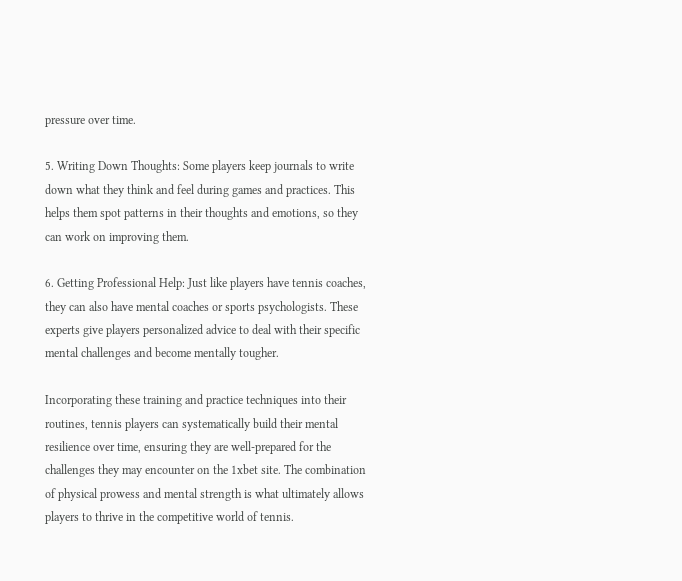pressure over time.

5. Writing Down Thoughts: Some players keep journals to write down what they think and feel during games and practices. This helps them spot patterns in their thoughts and emotions, so they can work on improving them.

6. Getting Professional Help: Just like players have tennis coaches, they can also have mental coaches or sports psychologists. These experts give players personalized advice to deal with their specific mental challenges and become mentally tougher.

Incorporating these training and practice techniques into their routines, tennis players can systematically build their mental resilience over time, ensuring they are well-prepared for the challenges they may encounter on the 1xbet site. The combination of physical prowess and mental strength is what ultimately allows players to thrive in the competitive world of tennis.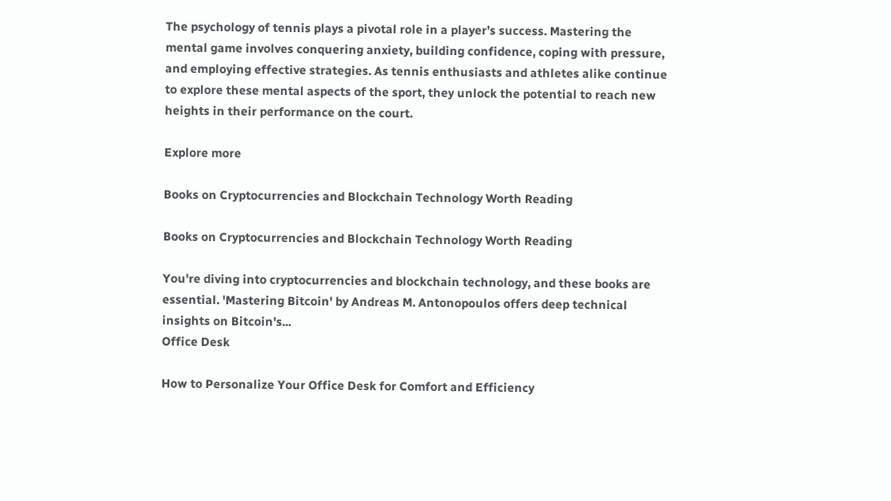The psychology of tennis plays a pivotal role in a player’s success. Mastering the mental game involves conquering anxiety, building confidence, coping with pressure, and employing effective strategies. As tennis enthusiasts and athletes alike continue to explore these mental aspects of the sport, they unlock the potential to reach new heights in their performance on the court.

Explore more

Books on Cryptocurrencies and Blockchain Technology Worth Reading

Books on Cryptocurrencies and Blockchain Technology Worth Reading

You're diving into cryptocurrencies and blockchain technology, and these books are essential. 'Mastering Bitcoin' by Andreas M. Antonopoulos offers deep technical insights on Bitcoin's...
Office Desk

How to Personalize Your Office Desk for Comfort and Efficiency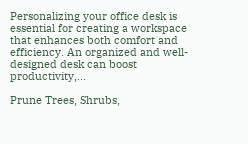Personalizing your office desk is essential for creating a workspace that enhances both comfort and efficiency. An organized and well-designed desk can boost productivity,...

Prune Trees, Shrubs,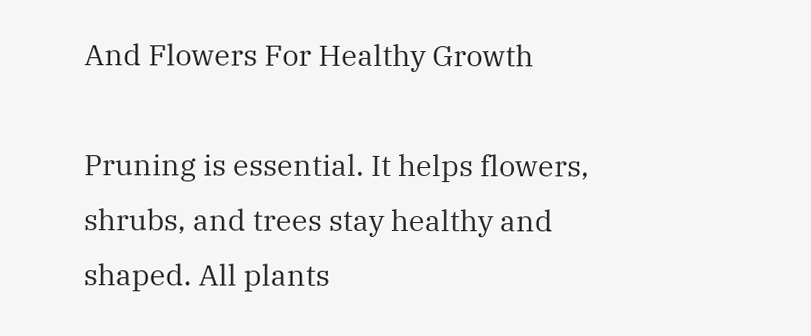And Flowers For Healthy Growth

Pruning is essential. It helps flowers, shrubs, and trees stay healthy and shaped. All plants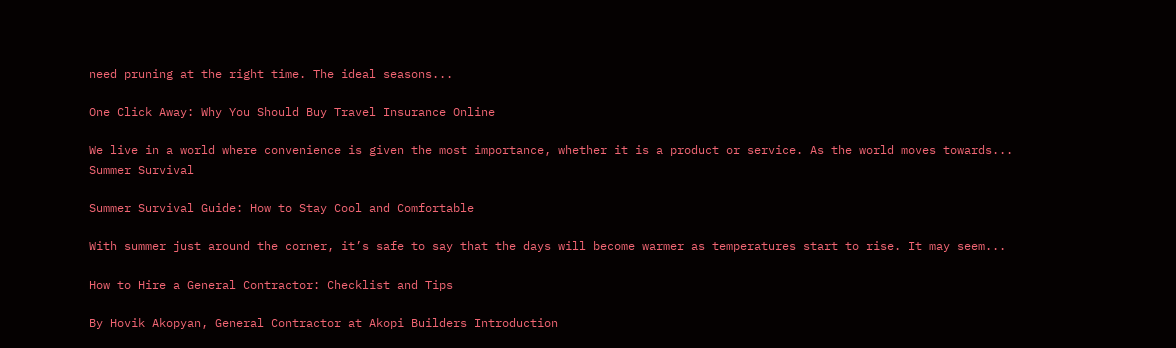need pruning at the right time. The ideal seasons...

One Click Away: Why You Should Buy Travel Insurance Online

We live in a world where convenience is given the most importance, whether it is a product or service. As the world moves towards...
Summer Survival

Summer Survival Guide: How to Stay Cool and Comfortable

With summer just around the corner, it’s safe to say that the days will become warmer as temperatures start to rise. It may seem...

How to Hire a General Contractor: Checklist and Tips

By Hovik Akopyan, General Contractor at Akopi Builders Introduction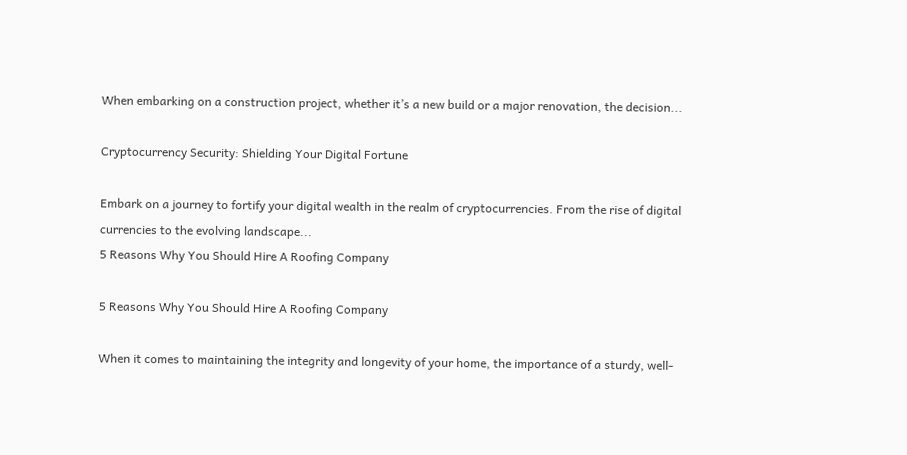When embarking on a construction project, whether it’s a new build or a major renovation, the decision...

Cryptocurrency Security: Shielding Your Digital Fortune

Embark on a journey to fortify your digital wealth in the realm of cryptocurrencies. From the rise of digital currencies to the evolving landscape...
5 Reasons Why You Should Hire A Roofing Company

5 Reasons Why You Should Hire A Roofing Company

When it comes to maintaining the integrity and longevity of your home, the importance of a sturdy, well-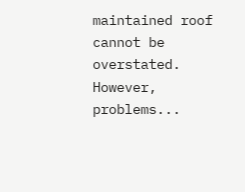maintained roof cannot be overstated. However, problems...